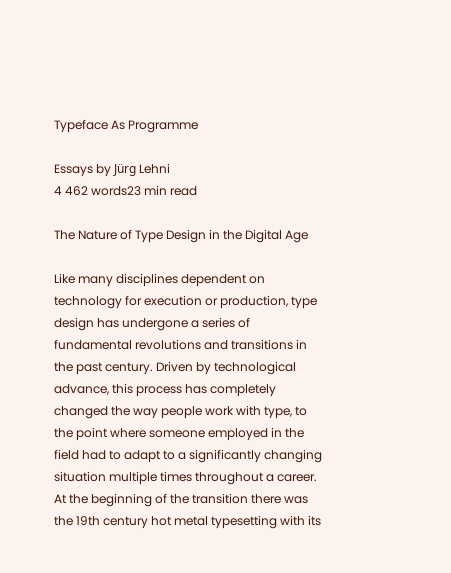Typeface As Programme

Essays by Jürg Lehni
4 462 words23 min read

The Nature of Type Design in the Digital Age

Like many disciplines dependent on technology for execution or production, type design has undergone a series of fundamental revolutions and transitions in the past century. Driven by technological advance, this process has completely changed the way people work with type, to the point where someone employed in the field had to adapt to a significantly changing situation multiple times throughout a career. At the beginning of the transition there was the 19th century hot metal typesetting with its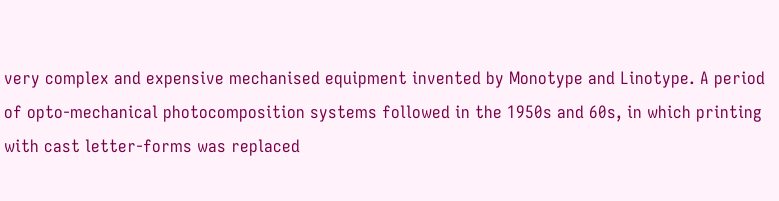very complex and expensive mechanised equipment invented by Monotype and Linotype. A period of opto-mechanical photocomposition systems followed in the 1950s and 60s, in which printing with cast letter-forms was replaced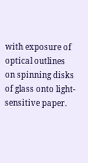with exposure of optical outlines on spinning disks of glass onto light-sensitive paper.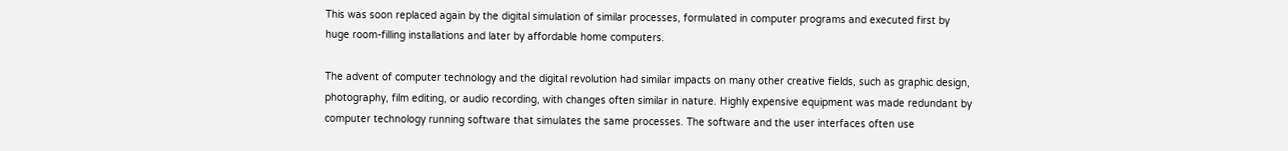This was soon replaced again by the digital simulation of similar processes, formulated in computer programs and executed first by huge room-filling installations and later by affordable home computers.

The advent of computer technology and the digital revolution had similar impacts on many other creative fields, such as graphic design, photography, film editing, or audio recording, with changes often similar in nature. Highly expensive equipment was made redundant by computer technology running software that simulates the same processes. The software and the user interfaces often use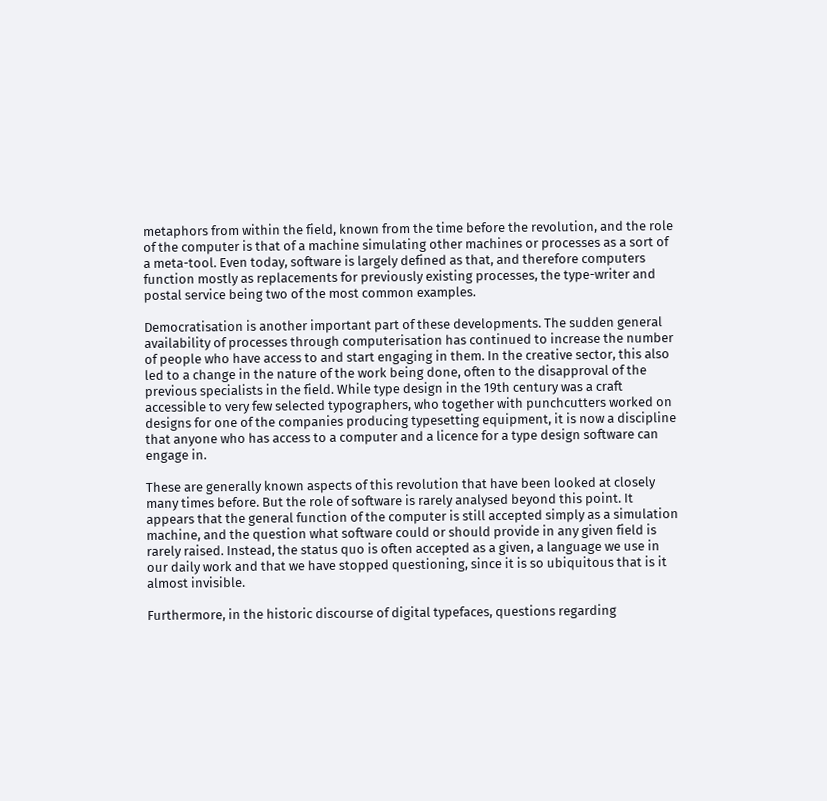metaphors from within the field, known from the time before the revolution, and the role of the computer is that of a machine simulating other machines or processes as a sort of a meta-tool. Even today, software is largely defined as that, and therefore computers function mostly as replacements for previously existing processes, the type-writer and postal service being two of the most common examples.

Democratisation is another important part of these developments. The sudden general availability of processes through computerisation has continued to increase the number of people who have access to and start engaging in them. In the creative sector, this also led to a change in the nature of the work being done, often to the disapproval of the previous specialists in the field. While type design in the 19th century was a craft accessible to very few selected typographers, who together with punchcutters worked on designs for one of the companies producing typesetting equipment, it is now a discipline that anyone who has access to a computer and a licence for a type design software can engage in.

These are generally known aspects of this revolution that have been looked at closely many times before. But the role of software is rarely analysed beyond this point. It appears that the general function of the computer is still accepted simply as a simulation machine, and the question what software could or should provide in any given field is rarely raised. Instead, the status quo is often accepted as a given, a language we use in our daily work and that we have stopped questioning, since it is so ubiquitous that is it almost invisible.

Furthermore, in the historic discourse of digital typefaces, questions regarding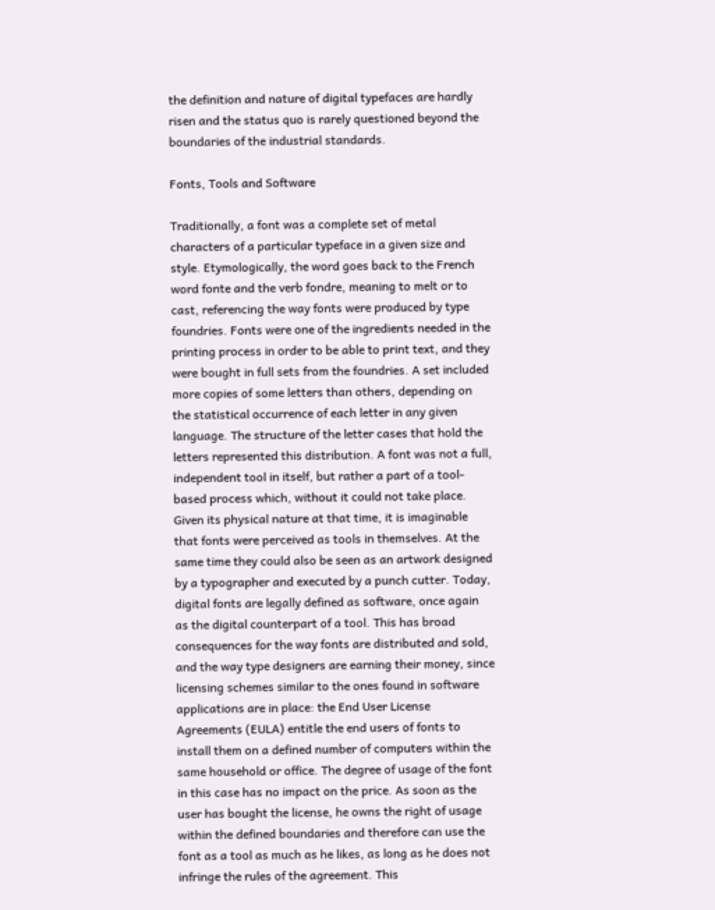the definition and nature of digital typefaces are hardly risen and the status quo is rarely questioned beyond the boundaries of the industrial standards.

Fonts, Tools and Software

Traditionally, a font was a complete set of metal characters of a particular typeface in a given size and style. Etymologically, the word goes back to the French word fonte and the verb fondre, meaning to melt or to cast, referencing the way fonts were produced by type foundries. Fonts were one of the ingredients needed in the printing process in order to be able to print text, and they were bought in full sets from the foundries. A set included more copies of some letters than others, depending on the statistical occurrence of each letter in any given language. The structure of the letter cases that hold the letters represented this distribution. A font was not a full, independent tool in itself, but rather a part of a tool-based process which, without it could not take place. Given its physical nature at that time, it is imaginable that fonts were perceived as tools in themselves. At the same time they could also be seen as an artwork designed by a typographer and executed by a punch cutter. Today, digital fonts are legally defined as software, once again as the digital counterpart of a tool. This has broad consequences for the way fonts are distributed and sold, and the way type designers are earning their money, since licensing schemes similar to the ones found in software applications are in place: the End User License Agreements (EULA) entitle the end users of fonts to install them on a defined number of computers within the same household or office. The degree of usage of the font in this case has no impact on the price. As soon as the user has bought the license, he owns the right of usage within the defined boundaries and therefore can use the font as a tool as much as he likes, as long as he does not infringe the rules of the agreement. This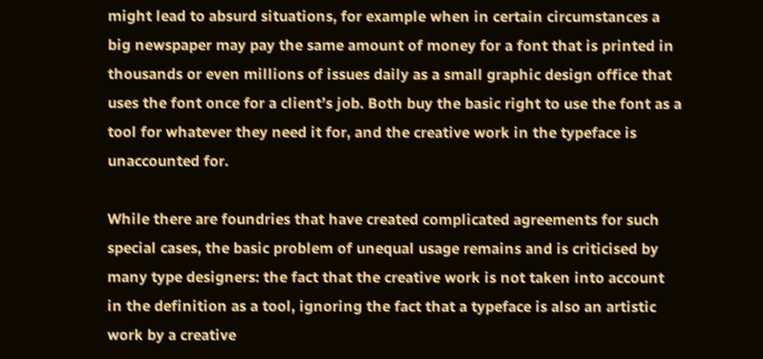might lead to absurd situations, for example when in certain circumstances a big newspaper may pay the same amount of money for a font that is printed in thousands or even millions of issues daily as a small graphic design office that uses the font once for a client’s job. Both buy the basic right to use the font as a tool for whatever they need it for, and the creative work in the typeface is unaccounted for.

While there are foundries that have created complicated agreements for such special cases, the basic problem of unequal usage remains and is criticised by many type designers: the fact that the creative work is not taken into account in the definition as a tool, ignoring the fact that a typeface is also an artistic work by a creative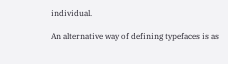individual.

An alternative way of defining typefaces is as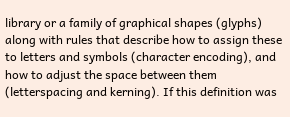library or a family of graphical shapes (glyphs) along with rules that describe how to assign these to letters and symbols (character encoding), and how to adjust the space between them (letterspacing and kerning). If this definition was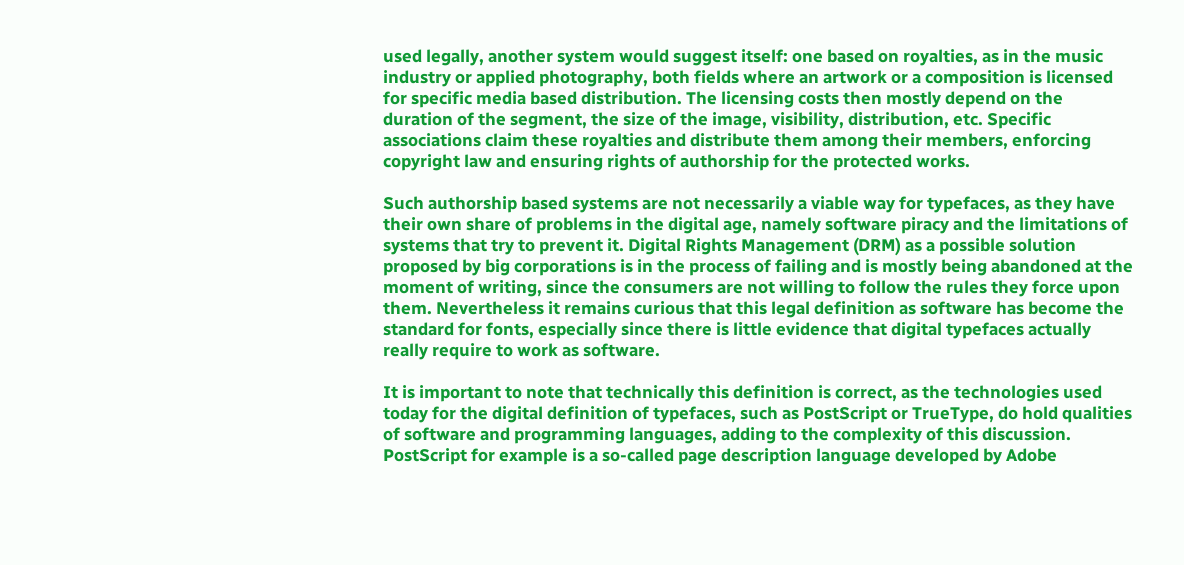used legally, another system would suggest itself: one based on royalties, as in the music industry or applied photography, both fields where an artwork or a composition is licensed for specific media based distribution. The licensing costs then mostly depend on the duration of the segment, the size of the image, visibility, distribution, etc. Specific associations claim these royalties and distribute them among their members, enforcing copyright law and ensuring rights of authorship for the protected works.

Such authorship based systems are not necessarily a viable way for typefaces, as they have their own share of problems in the digital age, namely software piracy and the limitations of systems that try to prevent it. Digital Rights Management (DRM) as a possible solution proposed by big corporations is in the process of failing and is mostly being abandoned at the moment of writing, since the consumers are not willing to follow the rules they force upon them. Nevertheless it remains curious that this legal definition as software has become the standard for fonts, especially since there is little evidence that digital typefaces actually really require to work as software.

It is important to note that technically this definition is correct, as the technologies used today for the digital definition of typefaces, such as PostScript or TrueType, do hold qualities of software and programming languages, adding to the complexity of this discussion. PostScript for example is a so-called page description language developed by Adobe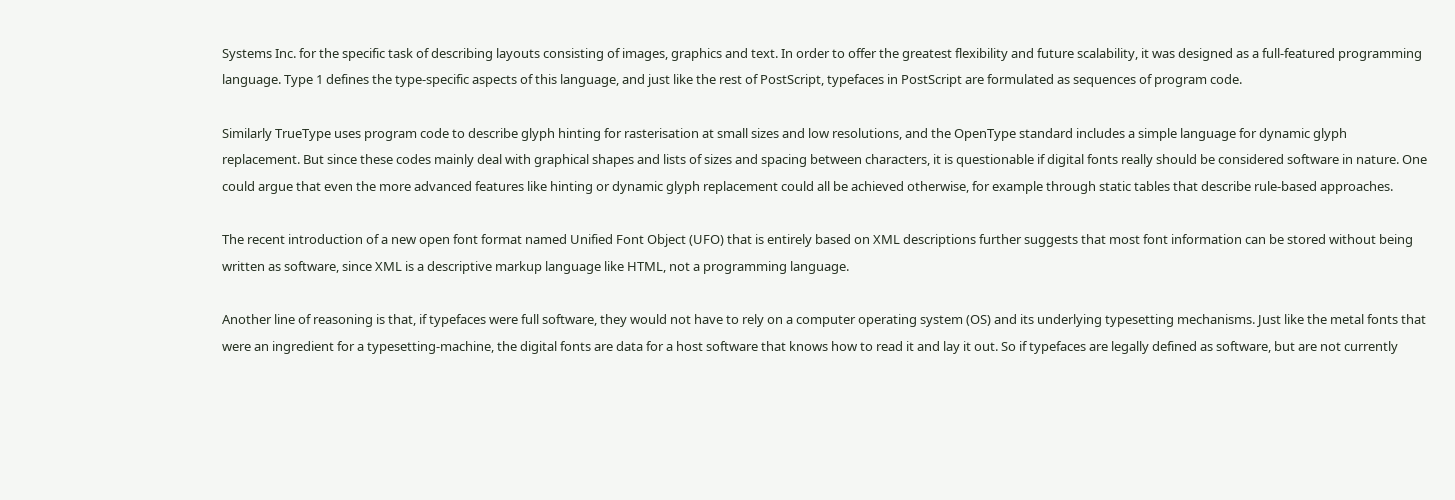Systems Inc. for the specific task of describing layouts consisting of images, graphics and text. In order to offer the greatest flexibility and future scalability, it was designed as a full-featured programming language. Type 1 defines the type-specific aspects of this language, and just like the rest of PostScript, typefaces in PostScript are formulated as sequences of program code.

Similarly TrueType uses program code to describe glyph hinting for rasterisation at small sizes and low resolutions, and the OpenType standard includes a simple language for dynamic glyph replacement. But since these codes mainly deal with graphical shapes and lists of sizes and spacing between characters, it is questionable if digital fonts really should be considered software in nature. One could argue that even the more advanced features like hinting or dynamic glyph replacement could all be achieved otherwise, for example through static tables that describe rule-based approaches.

The recent introduction of a new open font format named Unified Font Object (UFO) that is entirely based on XML descriptions further suggests that most font information can be stored without being written as software, since XML is a descriptive markup language like HTML, not a programming language.

Another line of reasoning is that, if typefaces were full software, they would not have to rely on a computer operating system (OS) and its underlying typesetting mechanisms. Just like the metal fonts that were an ingredient for a typesetting-machine, the digital fonts are data for a host software that knows how to read it and lay it out. So if typefaces are legally defined as software, but are not currently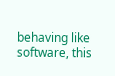behaving like software, this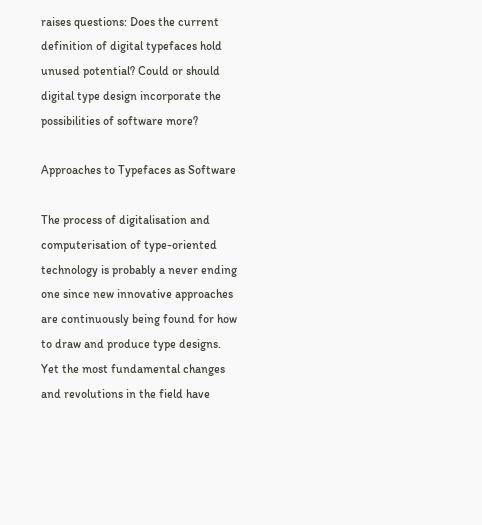raises questions: Does the current definition of digital typefaces hold unused potential? Could or should digital type design incorporate the possibilities of software more?

Approaches to Typefaces as Software

The process of digitalisation and computerisation of type-oriented technology is probably a never ending one since new innovative approaches are continuously being found for how to draw and produce type designs. Yet the most fundamental changes and revolutions in the field have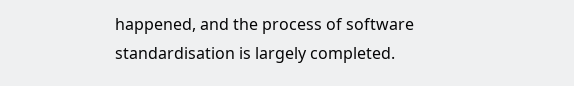happened, and the process of software standardisation is largely completed.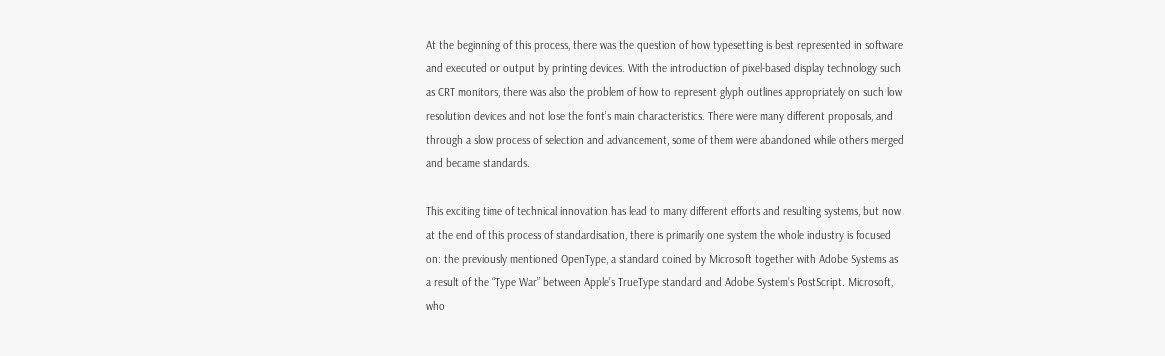At the beginning of this process, there was the question of how typesetting is best represented in software and executed or output by printing devices. With the introduction of pixel-based display technology such as CRT monitors, there was also the problem of how to represent glyph outlines appropriately on such low resolution devices and not lose the font’s main characteristics. There were many different proposals, and through a slow process of selection and advancement, some of them were abandoned while others merged and became standards.

This exciting time of technical innovation has lead to many different efforts and resulting systems, but now at the end of this process of standardisation, there is primarily one system the whole industry is focused on: the previously mentioned OpenType, a standard coined by Microsoft together with Adobe Systems as a result of the “Type War” between Apple’s TrueType standard and Adobe System’s PostScript. Microsoft, who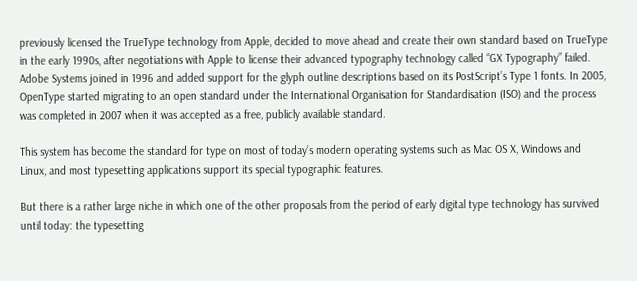previously licensed the TrueType technology from Apple, decided to move ahead and create their own standard based on TrueType in the early 1990s, after negotiations with Apple to license their advanced typography technology called “GX Typography” failed. Adobe Systems joined in 1996 and added support for the glyph outline descriptions based on its PostScript’s Type 1 fonts. In 2005, OpenType started migrating to an open standard under the International Organisation for Standardisation (ISO) and the process was completed in 2007 when it was accepted as a free, publicly available standard.

This system has become the standard for type on most of today’s modern operating systems such as Mac OS X, Windows and Linux, and most typesetting applications support its special typographic features.

But there is a rather large niche in which one of the other proposals from the period of early digital type technology has survived until today: the typesetting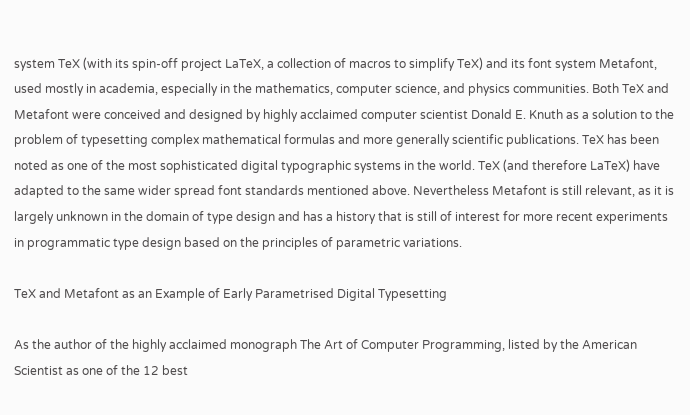system TeX (with its spin-off project LaTeX, a collection of macros to simplify TeX) and its font system Metafont, used mostly in academia, especially in the mathematics, computer science, and physics communities. Both TeX and Metafont were conceived and designed by highly acclaimed computer scientist Donald E. Knuth as a solution to the problem of typesetting complex mathematical formulas and more generally scientific publications. TeX has been noted as one of the most sophisticated digital typographic systems in the world. TeX (and therefore LaTeX) have adapted to the same wider spread font standards mentioned above. Nevertheless Metafont is still relevant, as it is largely unknown in the domain of type design and has a history that is still of interest for more recent experiments in programmatic type design based on the principles of parametric variations.

TeX and Metafont as an Example of Early Parametrised Digital Typesetting

As the author of the highly acclaimed monograph The Art of Computer Programming, listed by the American Scientist as one of the 12 best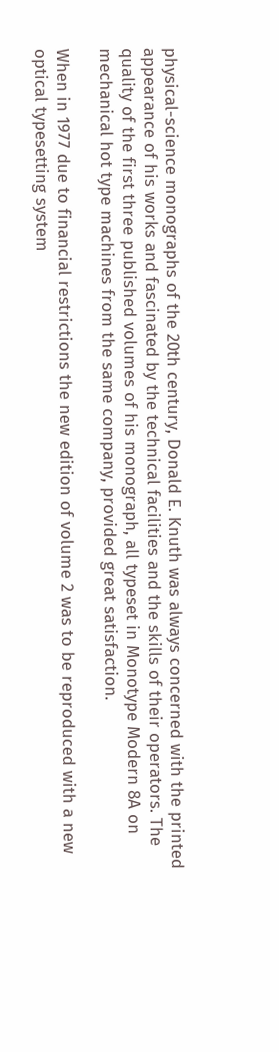physical-science monographs of the 20th century, Donald E. Knuth was always concerned with the printed appearance of his works and fascinated by the technical facilities and the skills of their operators. The quality of the first three published volumes of his monograph, all typeset in Monotype Modern 8A on mechanical hot type machines from the same company, provided great satisfaction.

When in 1977 due to financial restrictions the new edition of volume 2 was to be reproduced with a new optical typesetting system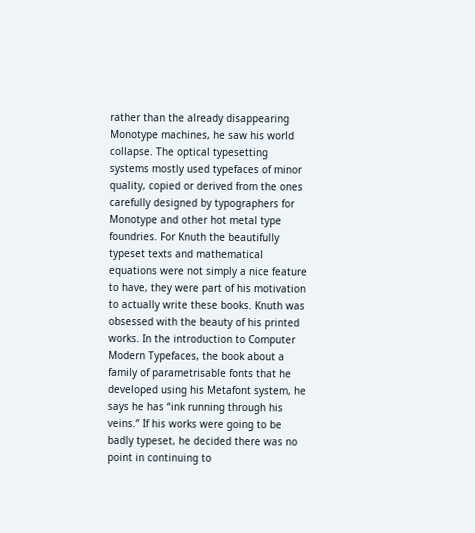rather than the already disappearing Monotype machines, he saw his world collapse. The optical typesetting systems mostly used typefaces of minor quality, copied or derived from the ones carefully designed by typographers for Monotype and other hot metal type foundries. For Knuth the beautifully typeset texts and mathematical equations were not simply a nice feature to have, they were part of his motivation to actually write these books. Knuth was obsessed with the beauty of his printed works. In the introduction to Computer Modern Typefaces, the book about a family of parametrisable fonts that he developed using his Metafont system, he says he has “ink running through his veins.” If his works were going to be badly typeset, he decided there was no point in continuing to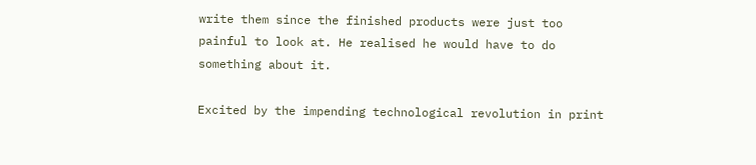write them since the finished products were just too painful to look at. He realised he would have to do something about it.

Excited by the impending technological revolution in print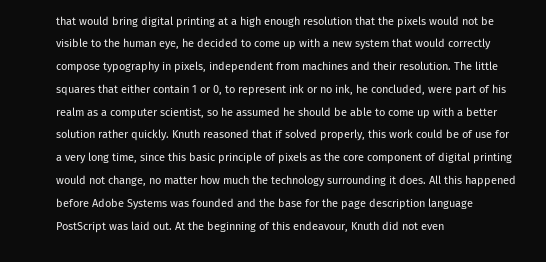that would bring digital printing at a high enough resolution that the pixels would not be visible to the human eye, he decided to come up with a new system that would correctly compose typography in pixels, independent from machines and their resolution. The little squares that either contain 1 or 0, to represent ink or no ink, he concluded, were part of his realm as a computer scientist, so he assumed he should be able to come up with a better solution rather quickly. Knuth reasoned that if solved properly, this work could be of use for a very long time, since this basic principle of pixels as the core component of digital printing would not change, no matter how much the technology surrounding it does. All this happened before Adobe Systems was founded and the base for the page description language PostScript was laid out. At the beginning of this endeavour, Knuth did not even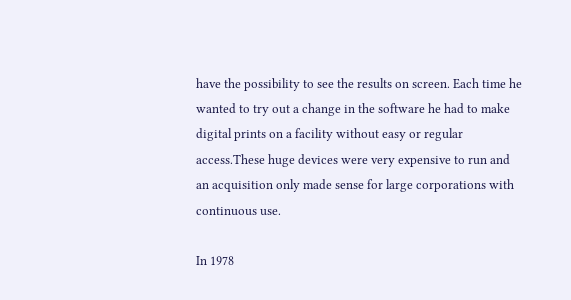have the possibility to see the results on screen. Each time he wanted to try out a change in the software he had to make digital prints on a facility without easy or regular access.These huge devices were very expensive to run and an acquisition only made sense for large corporations with continuous use.

In 1978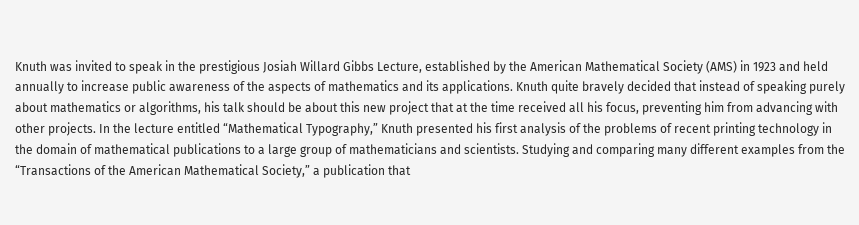Knuth was invited to speak in the prestigious Josiah Willard Gibbs Lecture, established by the American Mathematical Society (AMS) in 1923 and held annually to increase public awareness of the aspects of mathematics and its applications. Knuth quite bravely decided that instead of speaking purely about mathematics or algorithms, his talk should be about this new project that at the time received all his focus, preventing him from advancing with other projects. In the lecture entitled “Mathematical Typography,” Knuth presented his first analysis of the problems of recent printing technology in the domain of mathematical publications to a large group of mathematicians and scientists. Studying and comparing many different examples from the “Transactions of the American Mathematical Society,” a publication that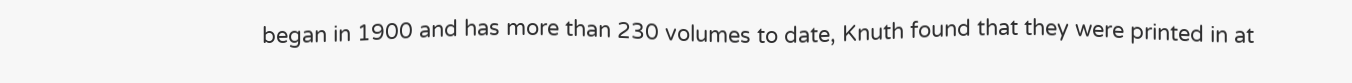began in 1900 and has more than 230 volumes to date, Knuth found that they were printed in at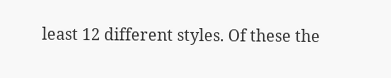least 12 different styles. Of these the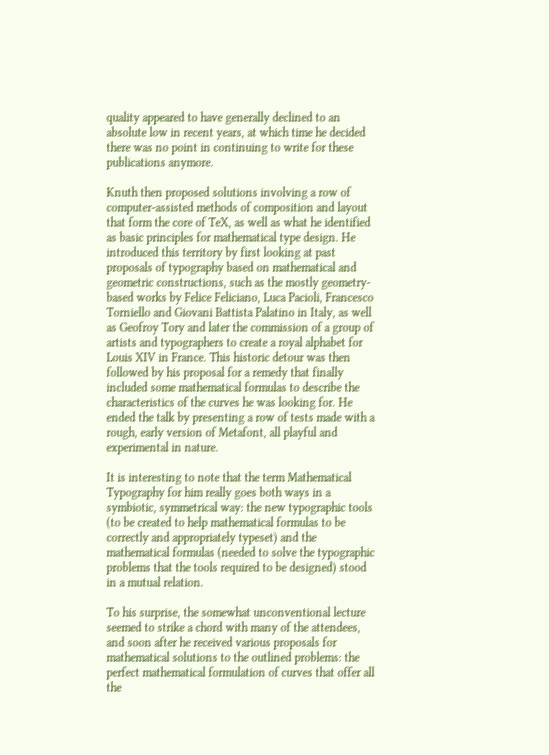quality appeared to have generally declined to an absolute low in recent years, at which time he decided there was no point in continuing to write for these publications anymore.

Knuth then proposed solutions involving a row of computer-assisted methods of composition and layout that form the core of TeX, as well as what he identified as basic principles for mathematical type design. He introduced this territory by first looking at past proposals of typography based on mathematical and geometric constructions, such as the mostly geometry-based works by Felice Feliciano, Luca Pacioli, Francesco Torniello and Giovani Battista Palatino in Italy, as well as Geofroy Tory and later the commission of a group of artists and typographers to create a royal alphabet for Louis XIV in France. This historic detour was then followed by his proposal for a remedy that finally included some mathematical formulas to describe the characteristics of the curves he was looking for. He ended the talk by presenting a row of tests made with a rough, early version of Metafont, all playful and experimental in nature.

It is interesting to note that the term Mathematical Typography for him really goes both ways in a symbiotic, symmetrical way: the new typographic tools (to be created to help mathematical formulas to be correctly and appropriately typeset) and the mathematical formulas (needed to solve the typographic problems that the tools required to be designed) stood in a mutual relation.

To his surprise, the somewhat unconventional lecture seemed to strike a chord with many of the attendees, and soon after he received various proposals for mathematical solutions to the outlined problems: the perfect mathematical formulation of curves that offer all the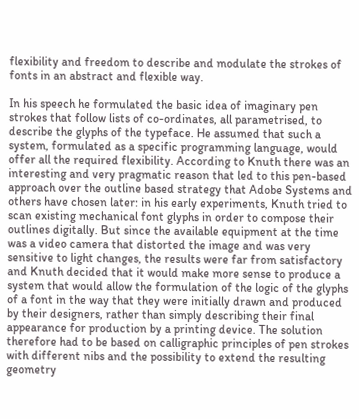flexibility and freedom to describe and modulate the strokes of fonts in an abstract and flexible way.

In his speech he formulated the basic idea of imaginary pen strokes that follow lists of co-ordinates, all parametrised, to describe the glyphs of the typeface. He assumed that such a system, formulated as a specific programming language, would offer all the required flexibility. According to Knuth there was an interesting and very pragmatic reason that led to this pen-based approach over the outline based strategy that Adobe Systems and others have chosen later: in his early experiments, Knuth tried to scan existing mechanical font glyphs in order to compose their outlines digitally. But since the available equipment at the time was a video camera that distorted the image and was very sensitive to light changes, the results were far from satisfactory and Knuth decided that it would make more sense to produce a system that would allow the formulation of the logic of the glyphs of a font in the way that they were initially drawn and produced by their designers, rather than simply describing their final appearance for production by a printing device. The solution therefore had to be based on calligraphic principles of pen strokes with different nibs and the possibility to extend the resulting geometry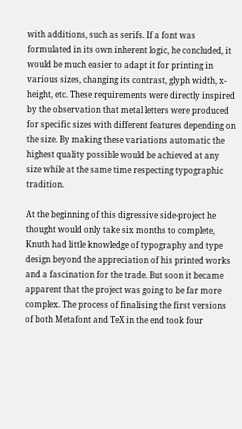with additions, such as serifs. If a font was formulated in its own inherent logic, he concluded, it would be much easier to adapt it for printing in various sizes, changing its contrast, glyph width, x-height, etc. These requirements were directly inspired by the observation that metal letters were produced for specific sizes with different features depending on the size. By making these variations automatic the highest quality possible would be achieved at any size while at the same time respecting typographic tradition.

At the beginning of this digressive side-project he thought would only take six months to complete, Knuth had little knowledge of typography and type design beyond the appreciation of his printed works and a fascination for the trade. But soon it became apparent that the project was going to be far more complex. The process of finalising the first versions of both Metafont and TeX in the end took four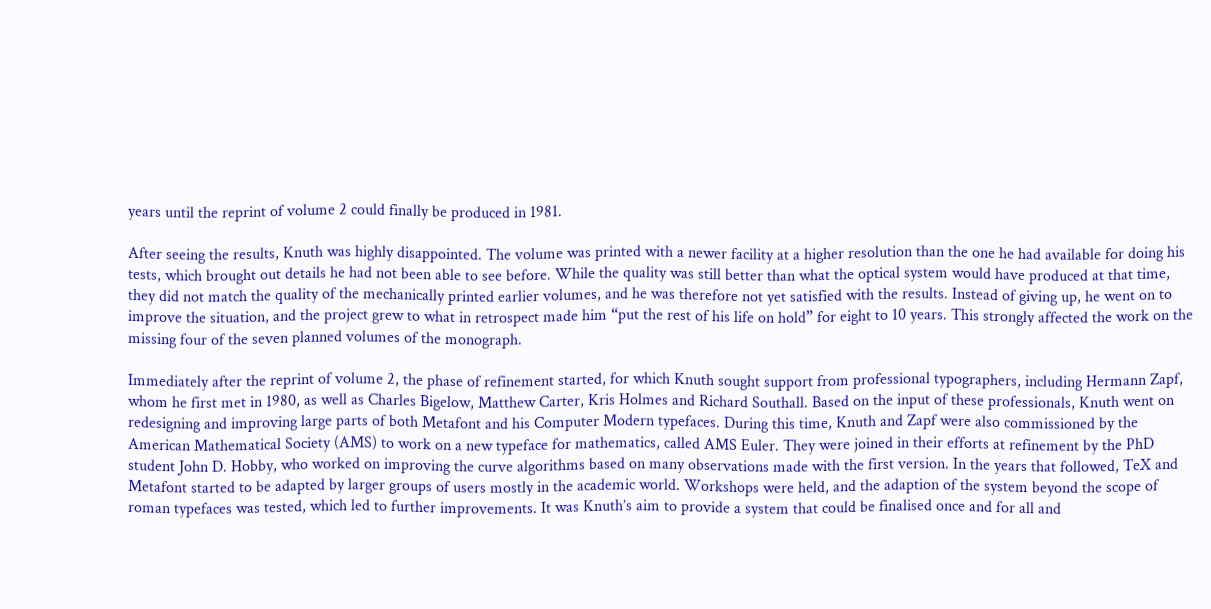years until the reprint of volume 2 could finally be produced in 1981.

After seeing the results, Knuth was highly disappointed. The volume was printed with a newer facility at a higher resolution than the one he had available for doing his tests, which brought out details he had not been able to see before. While the quality was still better than what the optical system would have produced at that time, they did not match the quality of the mechanically printed earlier volumes, and he was therefore not yet satisfied with the results. Instead of giving up, he went on to improve the situation, and the project grew to what in retrospect made him “put the rest of his life on hold” for eight to 10 years. This strongly affected the work on the missing four of the seven planned volumes of the monograph.

Immediately after the reprint of volume 2, the phase of refinement started, for which Knuth sought support from professional typographers, including Hermann Zapf, whom he first met in 1980, as well as Charles Bigelow, Matthew Carter, Kris Holmes and Richard Southall. Based on the input of these professionals, Knuth went on redesigning and improving large parts of both Metafont and his Computer Modern typefaces. During this time, Knuth and Zapf were also commissioned by the American Mathematical Society (AMS) to work on a new typeface for mathematics, called AMS Euler. They were joined in their efforts at refinement by the PhD student John D. Hobby, who worked on improving the curve algorithms based on many observations made with the first version. In the years that followed, TeX and Metafont started to be adapted by larger groups of users mostly in the academic world. Workshops were held, and the adaption of the system beyond the scope of roman typefaces was tested, which led to further improvements. It was Knuth’s aim to provide a system that could be finalised once and for all and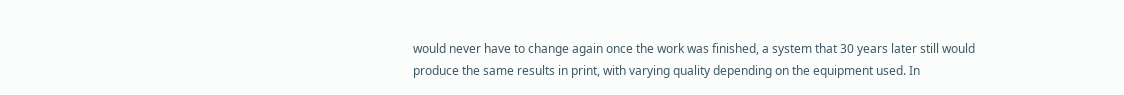would never have to change again once the work was finished, a system that 30 years later still would produce the same results in print, with varying quality depending on the equipment used. In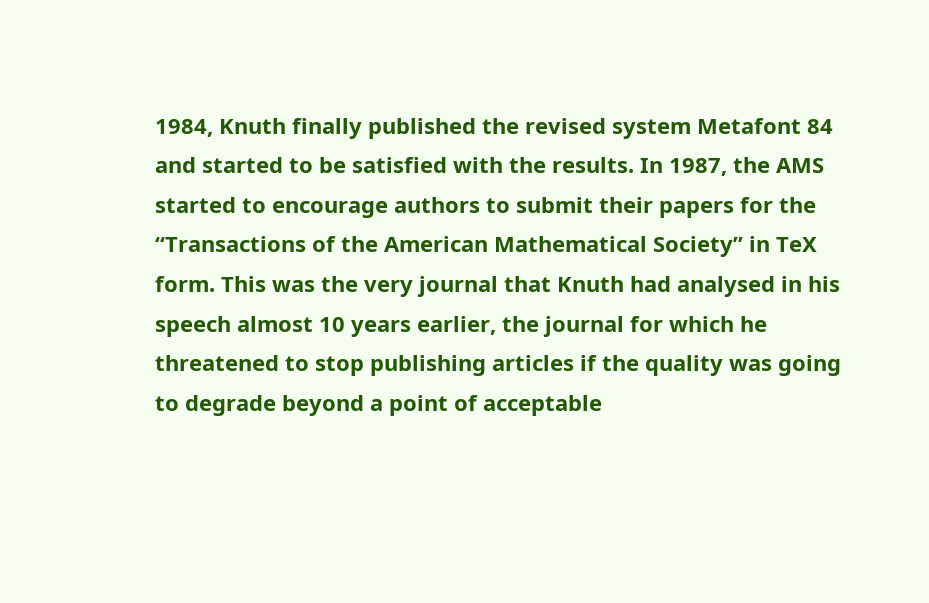1984, Knuth finally published the revised system Metafont 84 and started to be satisfied with the results. In 1987, the AMS started to encourage authors to submit their papers for the “Transactions of the American Mathematical Society” in TeX form. This was the very journal that Knuth had analysed in his speech almost 10 years earlier, the journal for which he threatened to stop publishing articles if the quality was going to degrade beyond a point of acceptable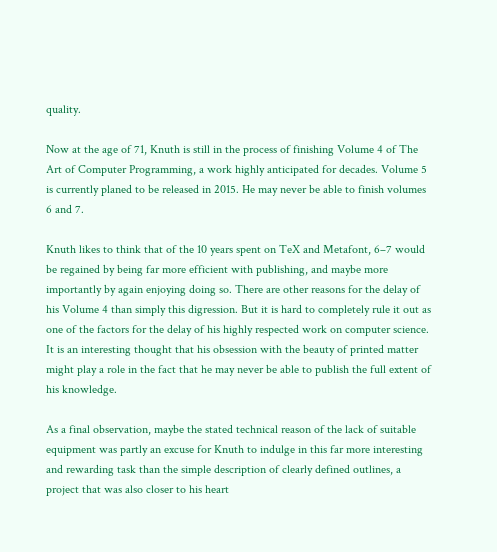quality.

Now at the age of 71, Knuth is still in the process of finishing Volume 4 of The Art of Computer Programming, a work highly anticipated for decades. Volume 5 is currently planed to be released in 2015. He may never be able to finish volumes 6 and 7.

Knuth likes to think that of the 10 years spent on TeX and Metafont, 6–7 would be regained by being far more efficient with publishing, and maybe more importantly by again enjoying doing so. There are other reasons for the delay of his Volume 4 than simply this digression. But it is hard to completely rule it out as one of the factors for the delay of his highly respected work on computer science. It is an interesting thought that his obsession with the beauty of printed matter might play a role in the fact that he may never be able to publish the full extent of his knowledge.

As a final observation, maybe the stated technical reason of the lack of suitable equipment was partly an excuse for Knuth to indulge in this far more interesting and rewarding task than the simple description of clearly defined outlines, a project that was also closer to his heart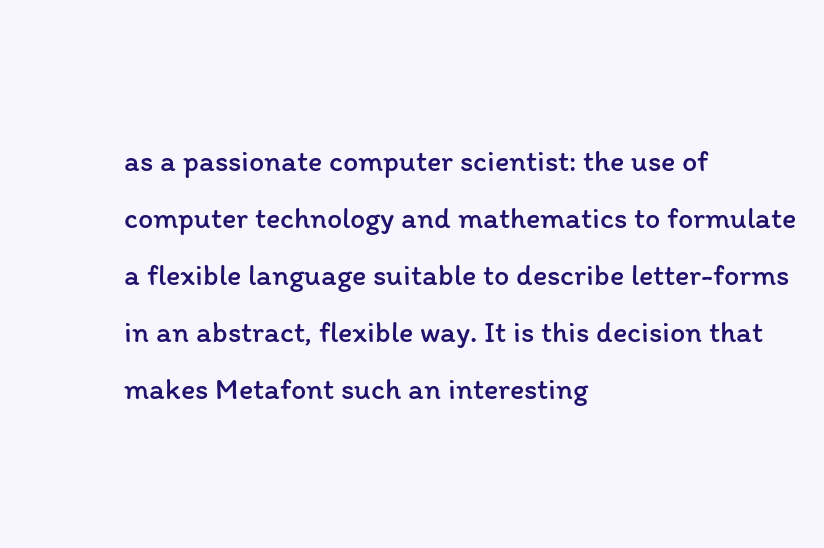as a passionate computer scientist: the use of computer technology and mathematics to formulate a flexible language suitable to describe letter-forms in an abstract, flexible way. It is this decision that makes Metafont such an interesting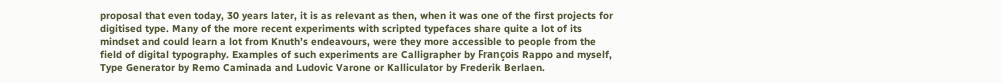proposal that even today, 30 years later, it is as relevant as then, when it was one of the first projects for digitised type. Many of the more recent experiments with scripted typefaces share quite a lot of its mindset and could learn a lot from Knuth’s endeavours, were they more accessible to people from the field of digital typography. Examples of such experiments are Calligrapher by François Rappo and myself, Type Generator by Remo Caminada and Ludovic Varone or Kalliculator by Frederik Berlaen.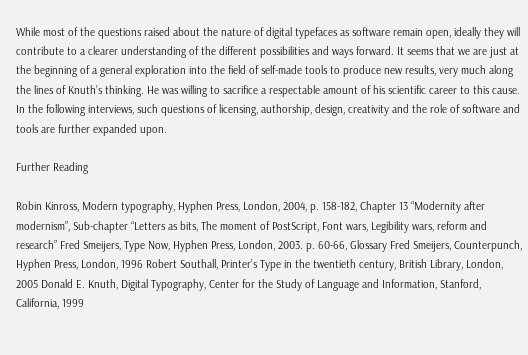While most of the questions raised about the nature of digital typefaces as software remain open, ideally they will contribute to a clearer understanding of the different possibilities and ways forward. It seems that we are just at the beginning of a general exploration into the field of self-made tools to produce new results, very much along the lines of Knuth’s thinking. He was willing to sacrifice a respectable amount of his scientific career to this cause. In the following interviews, such questions of licensing, authorship, design, creativity and the role of software and tools are further expanded upon.

Further Reading

Robin Kinross, Modern typography, Hyphen Press, London, 2004, p. 158-182, Chapter 13 “Modernity after modernism”, Sub-chapter “Letters as bits, The moment of PostScript, Font wars, Legibility wars, reform and research” Fred Smeijers, Type Now, Hyphen Press, London, 2003. p. 60-66, Glossary Fred Smeijers, Counterpunch, Hyphen Press, London, 1996 Robert Southall, Printer’s Type in the twentieth century, British Library, London, 2005 Donald E. Knuth, Digital Typography, Center for the Study of Language and Information, Stanford, California, 1999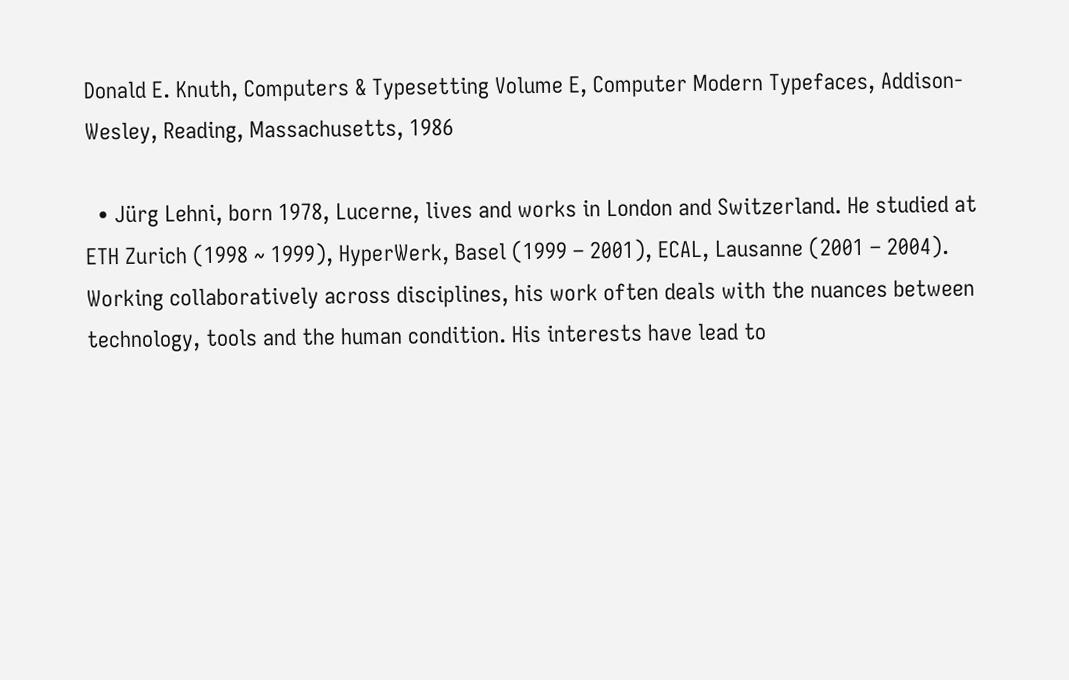Donald E. Knuth, Computers & Typesetting Volume E, Computer Modern Typefaces, Addison-Wesley, Reading, Massachusetts, 1986

  • Jürg Lehni, born 1978, Lucerne, lives and works in London and Switzerland. He studied at ETH Zurich (1998 ~ 1999), HyperWerk, Basel (1999 – 2001), ECAL, Lausanne (2001 – 2004). Working collaboratively across disciplines, his work often deals with the nuances between technology, tools and the human condition. His interests have lead to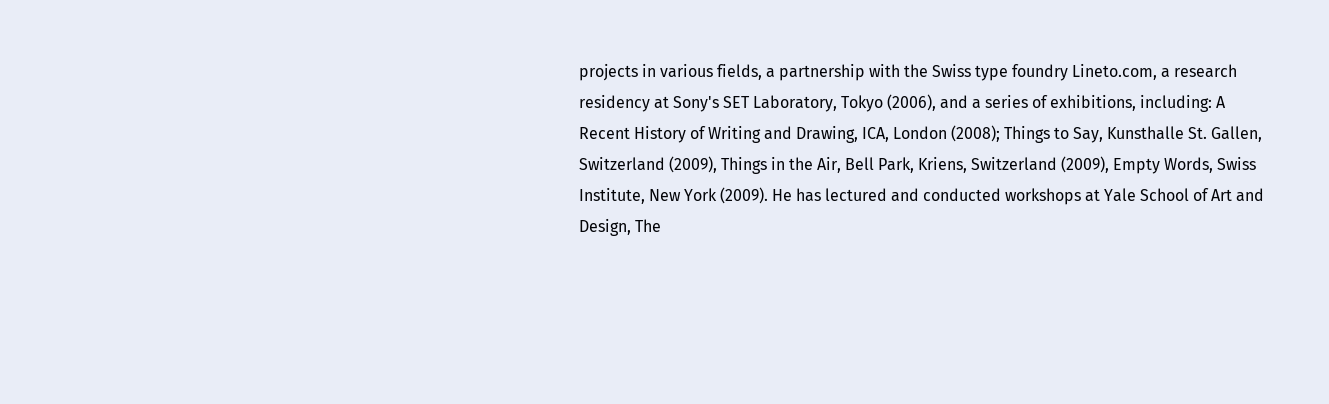projects in various fields, a partnership with the Swiss type foundry Lineto.com, a research residency at Sony's SET Laboratory, Tokyo (2006), and a series of exhibitions, including: A Recent History of Writing and Drawing, ICA, London (2008); Things to Say, Kunsthalle St. Gallen, Switzerland (2009), Things in the Air, Bell Park, Kriens, Switzerland (2009), Empty Words, Swiss Institute, New York (2009). He has lectured and conducted workshops at Yale School of Art and Design, The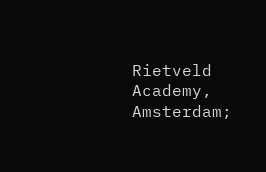Rietveld Academy, Amsterdam;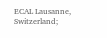ECAL Lausanne, Switzerland;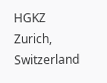HGKZ Zurich, Switzerland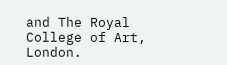and The Royal College of Art, London.